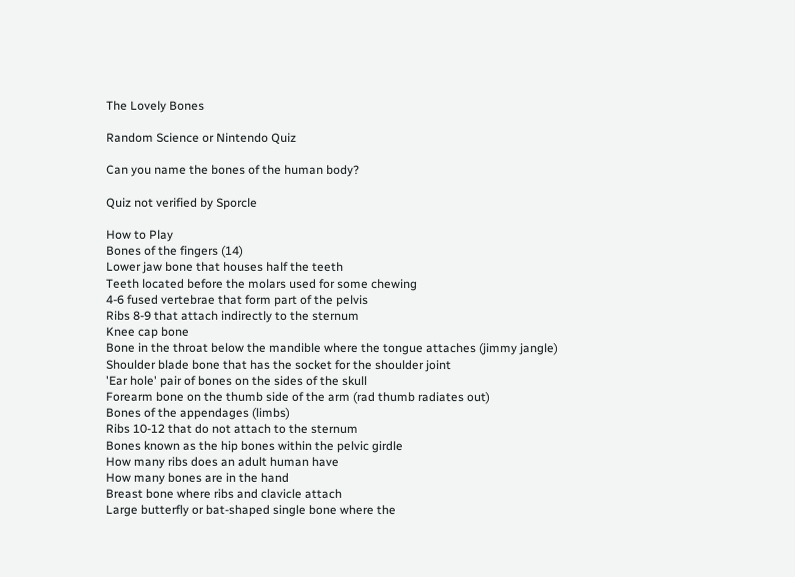The Lovely Bones

Random Science or Nintendo Quiz

Can you name the bones of the human body?

Quiz not verified by Sporcle

How to Play
Bones of the fingers (14)
Lower jaw bone that houses half the teeth
Teeth located before the molars used for some chewing
4-6 fused vertebrae that form part of the pelvis
Ribs 8-9 that attach indirectly to the sternum
Knee cap bone
Bone in the throat below the mandible where the tongue attaches (jimmy jangle)
Shoulder blade bone that has the socket for the shoulder joint
'Ear hole' pair of bones on the sides of the skull
Forearm bone on the thumb side of the arm (rad thumb radiates out)
Bones of the appendages (limbs)
Ribs 10-12 that do not attach to the sternum
Bones known as the hip bones within the pelvic girdle
How many ribs does an adult human have
How many bones are in the hand
Breast bone where ribs and clavicle attach
Large butterfly or bat-shaped single bone where the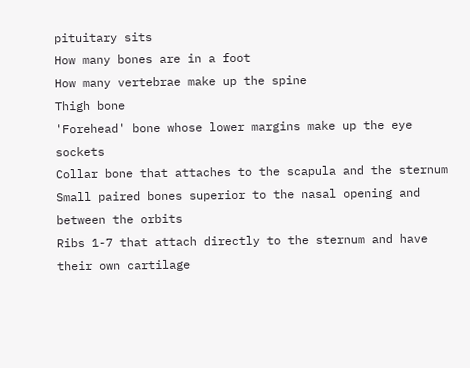pituitary sits
How many bones are in a foot
How many vertebrae make up the spine
Thigh bone
'Forehead' bone whose lower margins make up the eye sockets
Collar bone that attaches to the scapula and the sternum
Small paired bones superior to the nasal opening and between the orbits
Ribs 1-7 that attach directly to the sternum and have their own cartilage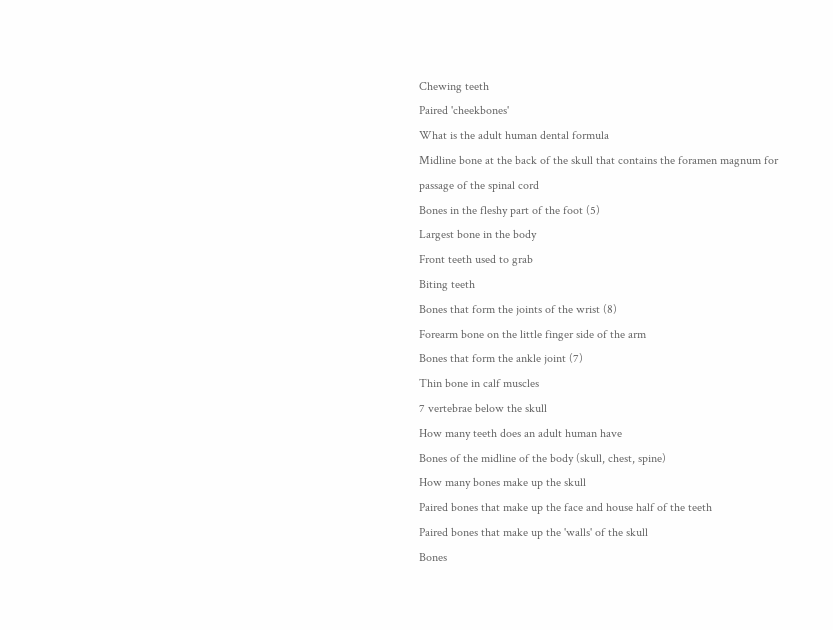Chewing teeth
Paired 'cheekbones'
What is the adult human dental formula
Midline bone at the back of the skull that contains the foramen magnum for passage of the spinal cord
Bones in the fleshy part of the foot (5)
Largest bone in the body
Front teeth used to grab
Biting teeth
Bones that form the joints of the wrist (8)
Forearm bone on the little finger side of the arm
Bones that form the ankle joint (7)
Thin bone in calf muscles
7 vertebrae below the skull
How many teeth does an adult human have
Bones of the midline of the body (skull, chest, spine)
How many bones make up the skull
Paired bones that make up the face and house half of the teeth
Paired bones that make up the 'walls' of the skull
Bones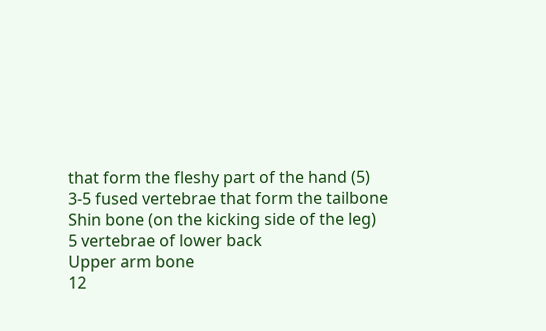that form the fleshy part of the hand (5)
3-5 fused vertebrae that form the tailbone
Shin bone (on the kicking side of the leg)
5 vertebrae of lower back
Upper arm bone
12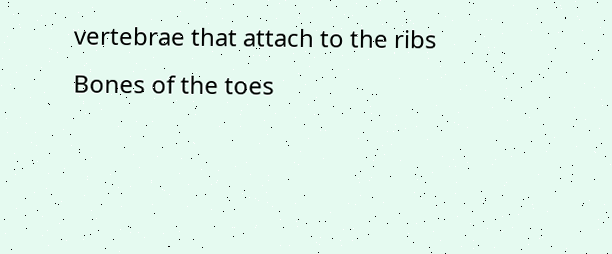vertebrae that attach to the ribs
Bones of the toes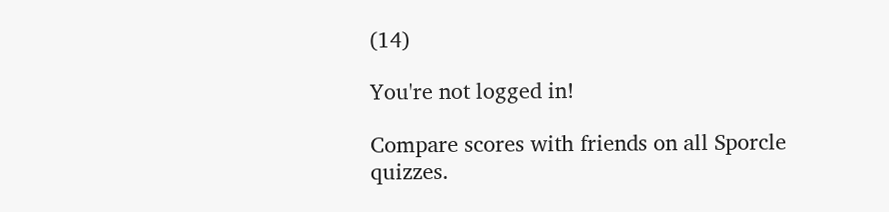(14)

You're not logged in!

Compare scores with friends on all Sporcle quizzes.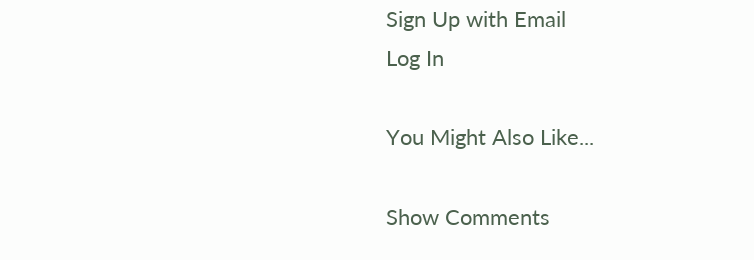Sign Up with Email
Log In

You Might Also Like...

Show Comments